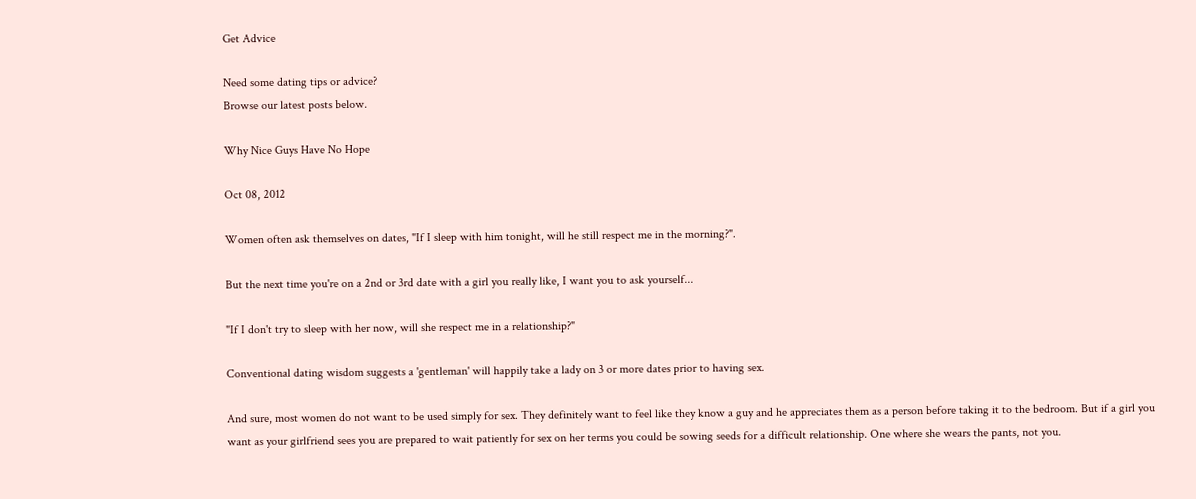Get Advice

Need some dating tips or advice?
Browse our latest posts below.

Why Nice Guys Have No Hope

Oct 08, 2012

Women often ask themselves on dates, "If I sleep with him tonight, will he still respect me in the morning?".

But the next time you're on a 2nd or 3rd date with a girl you really like, I want you to ask yourself...

"If I don't try to sleep with her now, will she respect me in a relationship?"

Conventional dating wisdom suggests a 'gentleman' will happily take a lady on 3 or more dates prior to having sex.

And sure, most women do not want to be used simply for sex. They definitely want to feel like they know a guy and he appreciates them as a person before taking it to the bedroom. But if a girl you want as your girlfriend sees you are prepared to wait patiently for sex on her terms you could be sowing seeds for a difficult relationship. One where she wears the pants, not you.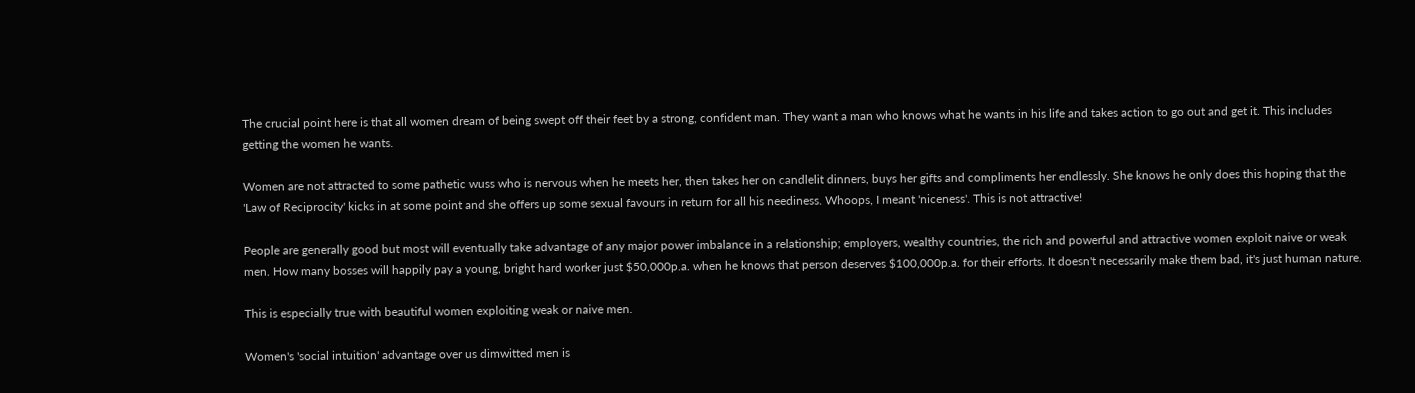The crucial point here is that all women dream of being swept off their feet by a strong, confident man. They want a man who knows what he wants in his life and takes action to go out and get it. This includes getting the women he wants.

Women are not attracted to some pathetic wuss who is nervous when he meets her, then takes her on candlelit dinners, buys her gifts and compliments her endlessly. She knows he only does this hoping that the 'Law of Reciprocity' kicks in at some point and she offers up some sexual favours in return for all his neediness. Whoops, I meant 'niceness'. This is not attractive!

People are generally good but most will eventually take advantage of any major power imbalance in a relationship; employers, wealthy countries, the rich and powerful and attractive women exploit naive or weak men. How many bosses will happily pay a young, bright hard worker just $50,000p.a. when he knows that person deserves $100,000p.a. for their efforts. It doesn't necessarily make them bad, it's just human nature.

This is especially true with beautiful women exploiting weak or naive men.

Women's 'social intuition' advantage over us dimwitted men is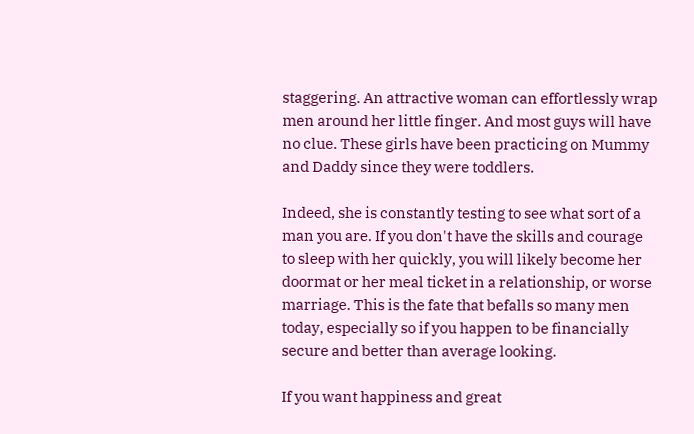staggering. An attractive woman can effortlessly wrap men around her little finger. And most guys will have no clue. These girls have been practicing on Mummy and Daddy since they were toddlers.

Indeed, she is constantly testing to see what sort of a man you are. If you don't have the skills and courage to sleep with her quickly, you will likely become her doormat or her meal ticket in a relationship, or worse marriage. This is the fate that befalls so many men today, especially so if you happen to be financially secure and better than average looking.

If you want happiness and great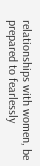relationships with women, be prepared to fearlessly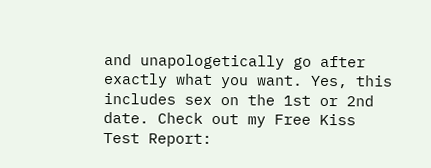and unapologetically go after exactly what you want. Yes, this includes sex on the 1st or 2nd date. Check out my Free Kiss Test Report: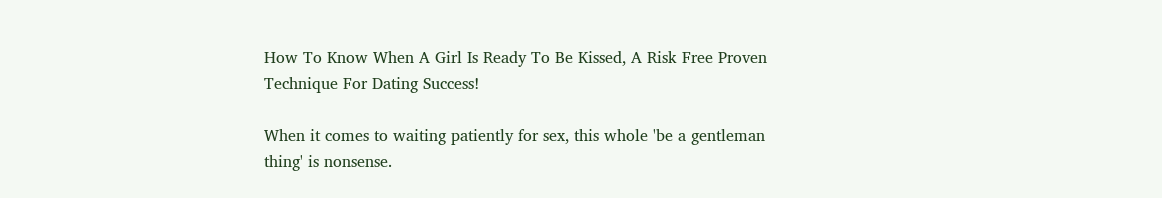How To Know When A Girl Is Ready To Be Kissed, A Risk Free Proven Technique For Dating Success!

When it comes to waiting patiently for sex, this whole 'be a gentleman thing' is nonsense.